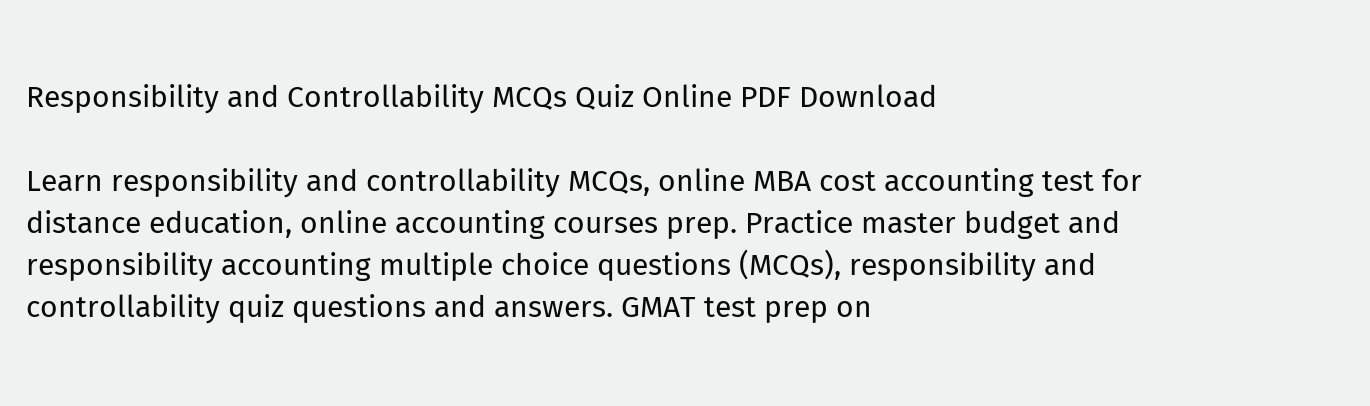Responsibility and Controllability MCQs Quiz Online PDF Download

Learn responsibility and controllability MCQs, online MBA cost accounting test for distance education, online accounting courses prep. Practice master budget and responsibility accounting multiple choice questions (MCQs), responsibility and controllability quiz questions and answers. GMAT test prep on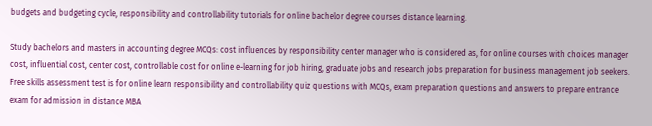budgets and budgeting cycle, responsibility and controllability tutorials for online bachelor degree courses distance learning.

Study bachelors and masters in accounting degree MCQs: cost influences by responsibility center manager who is considered as, for online courses with choices manager cost, influential cost, center cost, controllable cost for online e-learning for job hiring, graduate jobs and research jobs preparation for business management job seekers. Free skills assessment test is for online learn responsibility and controllability quiz questions with MCQs, exam preparation questions and answers to prepare entrance exam for admission in distance MBA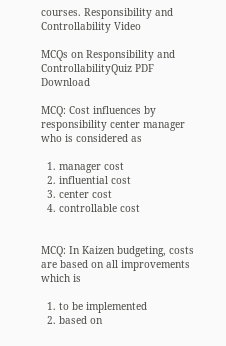courses. Responsibility and Controllability Video

MCQs on Responsibility and ControllabilityQuiz PDF Download

MCQ: Cost influences by responsibility center manager who is considered as

  1. manager cost
  2. influential cost
  3. center cost
  4. controllable cost


MCQ: In Kaizen budgeting, costs are based on all improvements which is

  1. to be implemented
  2. based on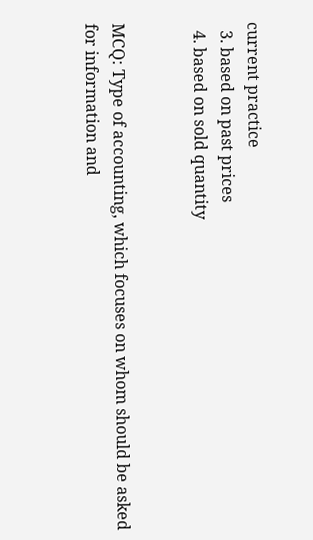current practice
  3. based on past prices
  4. based on sold quantity


MCQ: Type of accounting, which focuses on whom should be asked for information and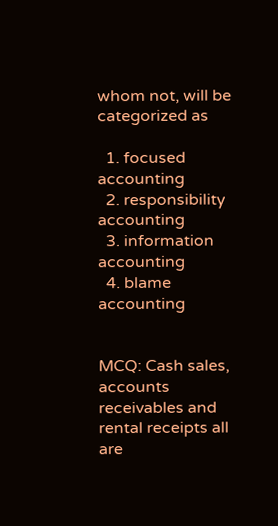whom not, will be categorized as

  1. focused accounting
  2. responsibility accounting
  3. information accounting
  4. blame accounting


MCQ: Cash sales, accounts receivables and rental receipts all are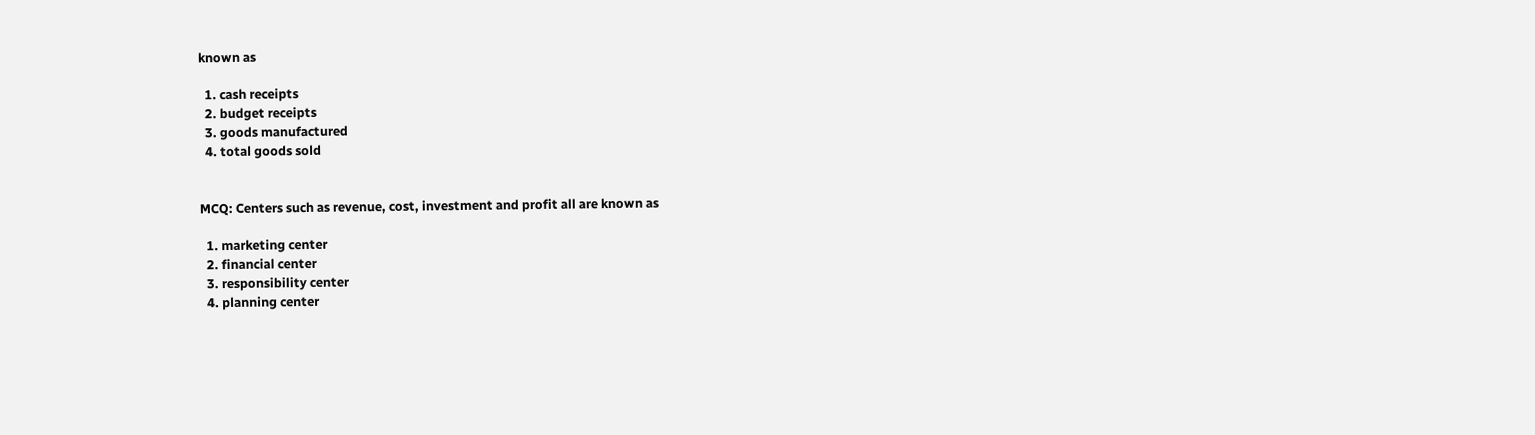known as

  1. cash receipts
  2. budget receipts
  3. goods manufactured
  4. total goods sold


MCQ: Centers such as revenue, cost, investment and profit all are known as

  1. marketing center
  2. financial center
  3. responsibility center
  4. planning center